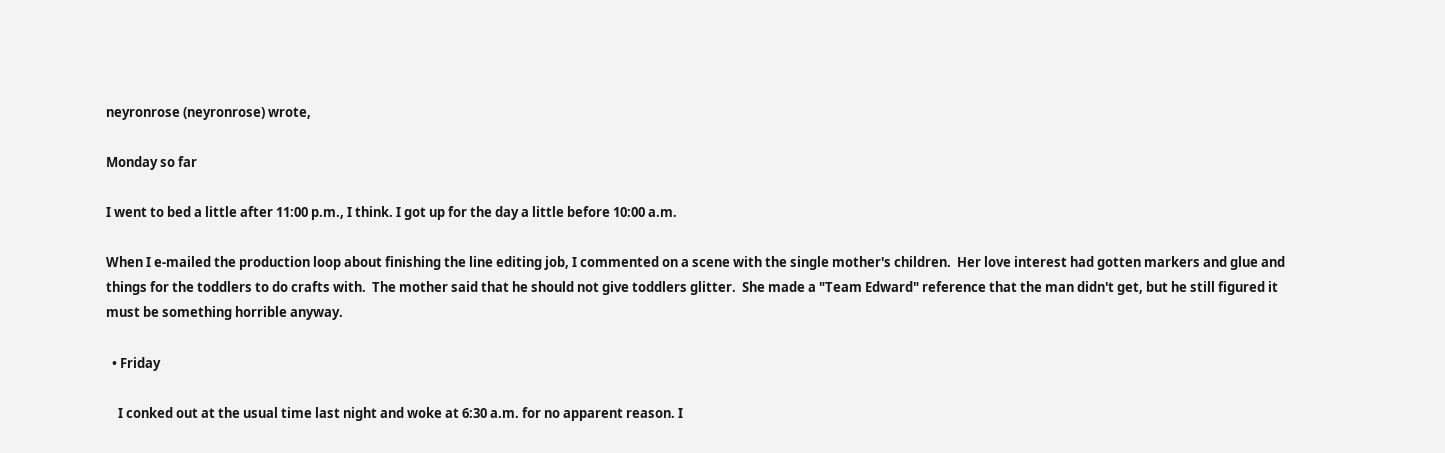neyronrose (neyronrose) wrote,

Monday so far

I went to bed a little after 11:00 p.m., I think. I got up for the day a little before 10:00 a.m.

When I e-mailed the production loop about finishing the line editing job, I commented on a scene with the single mother's children.  Her love interest had gotten markers and glue and things for the toddlers to do crafts with.  The mother said that he should not give toddlers glitter.  She made a "Team Edward" reference that the man didn't get, but he still figured it must be something horrible anyway.

  • Friday

    I conked out at the usual time last night and woke at 6:30 a.m. for no apparent reason. I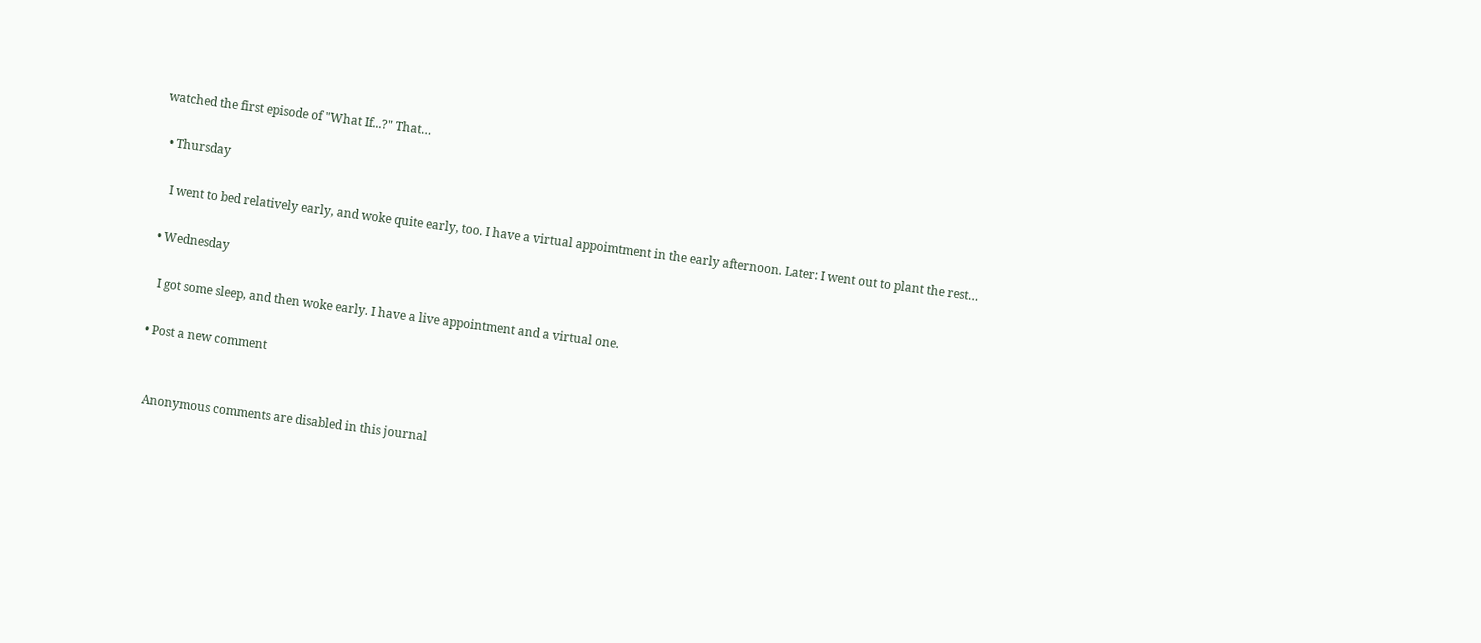watched the first episode of "What If...?" That…

  • Thursday

    I went to bed relatively early, and woke quite early, too. I have a virtual appoimtment in the early afternoon. Later: I went out to plant the rest…

  • Wednesday

    I got some sleep, and then woke early. I have a live appointment and a virtual one.

  • Post a new comment


    Anonymous comments are disabled in this journal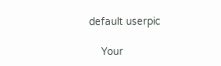default userpic

    Your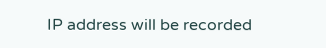IP address will be recorded